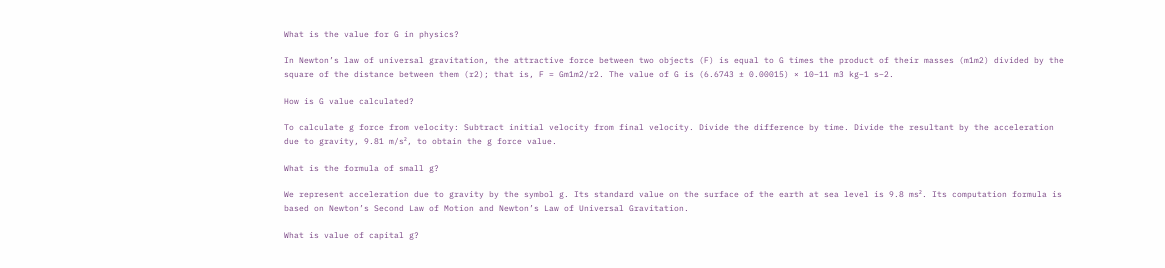What is the value for G in physics?

In Newton’s law of universal gravitation, the attractive force between two objects (F) is equal to G times the product of their masses (m1m2) divided by the square of the distance between them (r2); that is, F = Gm1m2/r2. The value of G is (6.6743 ± 0.00015) × 10−11 m3 kg−1 s−2.

How is G value calculated?

To calculate g force from velocity: Subtract initial velocity from final velocity. Divide the difference by time. Divide the resultant by the acceleration due to gravity, 9.81 m/s², to obtain the g force value.

What is the formula of small g?

We represent acceleration due to gravity by the symbol g. Its standard value on the surface of the earth at sea level is 9.8 ms². Its computation formula is based on Newton’s Second Law of Motion and Newton’s Law of Universal Gravitation.

What is value of capital g?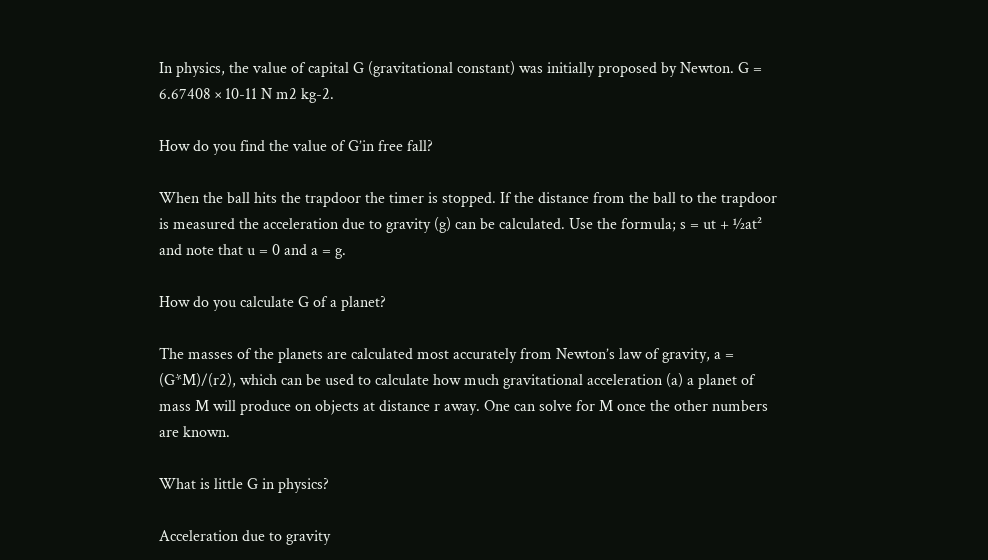In physics, the value of capital G (gravitational constant) was initially proposed by Newton. G = 6.67408 × 10-11 N m2 kg-2.

How do you find the value of G’in free fall?

When the ball hits the trapdoor the timer is stopped. If the distance from the ball to the trapdoor is measured the acceleration due to gravity (g) can be calculated. Use the formula; s = ut + ½at² and note that u = 0 and a = g.

How do you calculate G of a planet?

The masses of the planets are calculated most accurately from Newton’s law of gravity, a = (G*M)/(r2), which can be used to calculate how much gravitational acceleration (a) a planet of mass M will produce on objects at distance r away. One can solve for M once the other numbers are known.

What is little G in physics?

Acceleration due to gravity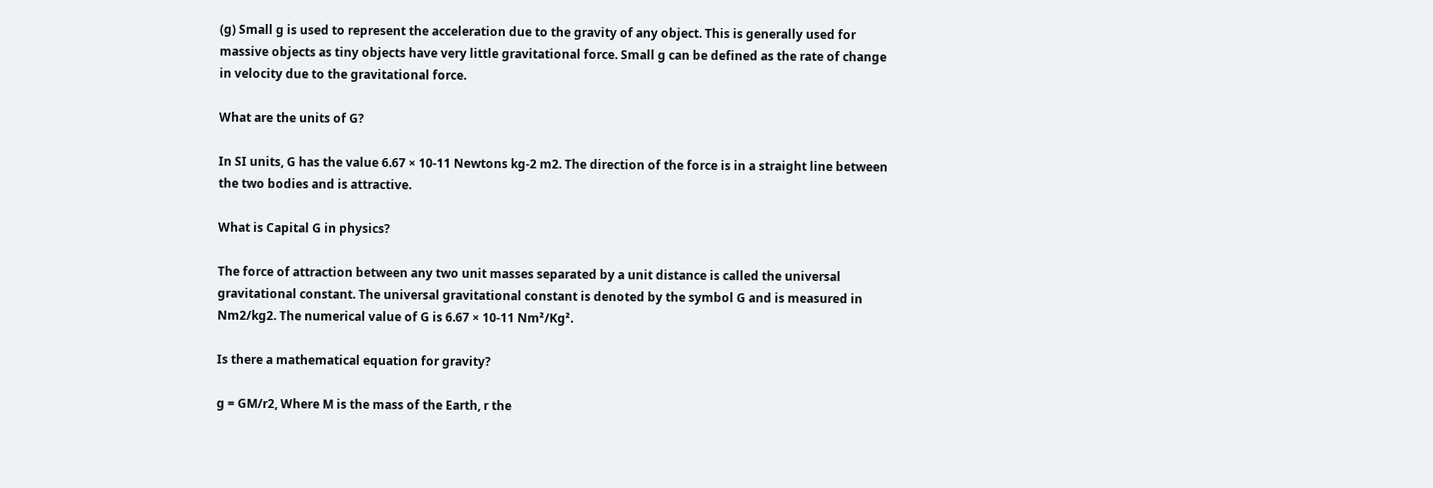(g) Small g is used to represent the acceleration due to the gravity of any object. This is generally used for massive objects as tiny objects have very little gravitational force. Small g can be defined as the rate of change in velocity due to the gravitational force.

What are the units of G?

In SI units, G has the value 6.67 × 10-11 Newtons kg-2 m2. The direction of the force is in a straight line between the two bodies and is attractive.

What is Capital G in physics?

The force of attraction between any two unit masses separated by a unit distance is called the universal gravitational constant. The universal gravitational constant is denoted by the symbol G and is measured in Nm2/kg2. The numerical value of G is 6.67 × 10-11 Nm²/Kg².

Is there a mathematical equation for gravity?

g = GM/r2, Where M is the mass of the Earth, r the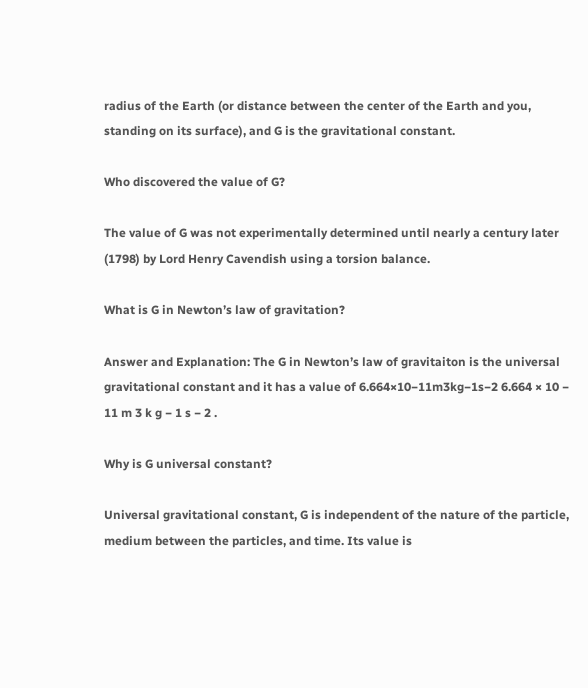radius of the Earth (or distance between the center of the Earth and you, standing on its surface), and G is the gravitational constant.

Who discovered the value of G?

The value of G was not experimentally determined until nearly a century later (1798) by Lord Henry Cavendish using a torsion balance.

What is G in Newton’s law of gravitation?

Answer and Explanation: The G in Newton’s law of gravitaiton is the universal gravitational constant and it has a value of 6.664×10−11m3kg−1s−2 6.664 × 10 − 11 m 3 k g − 1 s − 2 .

Why is G universal constant?

Universal gravitational constant, G is independent of the nature of the particle, medium between the particles, and time. Its value is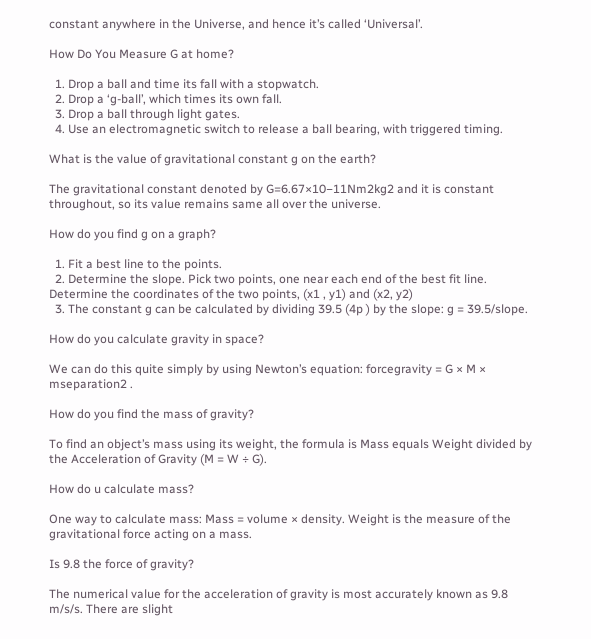constant anywhere in the Universe, and hence it’s called ‘Universal’.

How Do You Measure G at home?

  1. Drop a ball and time its fall with a stopwatch.
  2. Drop a ‘g-ball’, which times its own fall.
  3. Drop a ball through light gates.
  4. Use an electromagnetic switch to release a ball bearing, with triggered timing.

What is the value of gravitational constant g on the earth?

The gravitational constant denoted by G=6.67×10−11Nm2kg2 and it is constant throughout, so its value remains same all over the universe.

How do you find g on a graph?

  1. Fit a best line to the points.
  2. Determine the slope. Pick two points, one near each end of the best fit line. Determine the coordinates of the two points, (x1 , y1) and (x2, y2)
  3. The constant g can be calculated by dividing 39.5 (4p ) by the slope: g = 39.5/slope.

How do you calculate gravity in space?

We can do this quite simply by using Newton’s equation: forcegravity = G × M × mseparation2 .

How do you find the mass of gravity?

To find an object’s mass using its weight, the formula is Mass equals Weight divided by the Acceleration of Gravity (M = W ÷ G).

How do u calculate mass?

One way to calculate mass: Mass = volume × density. Weight is the measure of the gravitational force acting on a mass.

Is 9.8 the force of gravity?

The numerical value for the acceleration of gravity is most accurately known as 9.8 m/s/s. There are slight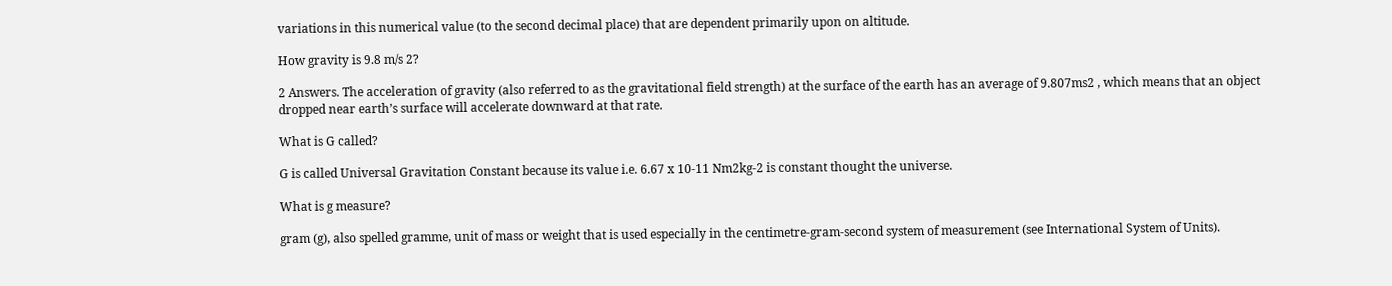variations in this numerical value (to the second decimal place) that are dependent primarily upon on altitude.

How gravity is 9.8 m/s 2?

2 Answers. The acceleration of gravity (also referred to as the gravitational field strength) at the surface of the earth has an average of 9.807ms2 , which means that an object dropped near earth’s surface will accelerate downward at that rate.

What is G called?

G is called Universal Gravitation Constant because its value i.e. 6.67 x 10-11 Nm2kg-2 is constant thought the universe.

What is g measure?

gram (g), also spelled gramme, unit of mass or weight that is used especially in the centimetre-gram-second system of measurement (see International System of Units).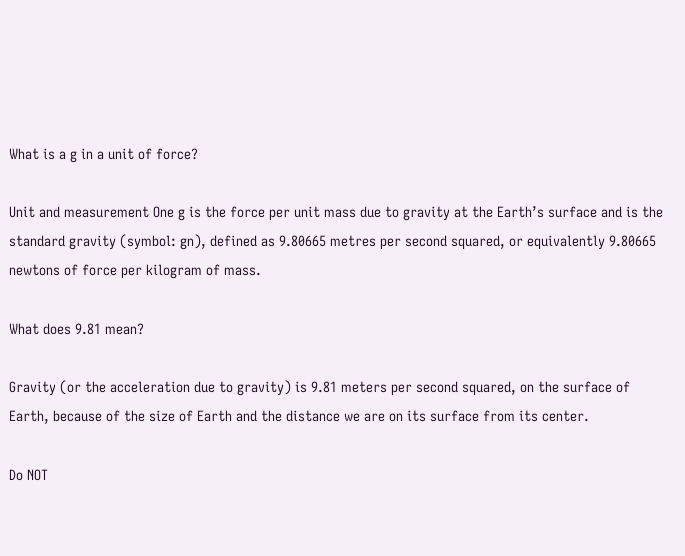What is a g in a unit of force?

Unit and measurement One g is the force per unit mass due to gravity at the Earth’s surface and is the standard gravity (symbol: gn), defined as 9.80665 metres per second squared, or equivalently 9.80665 newtons of force per kilogram of mass.

What does 9.81 mean?

Gravity (or the acceleration due to gravity) is 9.81 meters per second squared, on the surface of Earth, because of the size of Earth and the distance we are on its surface from its center.

Do NOT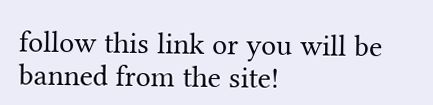follow this link or you will be banned from the site!